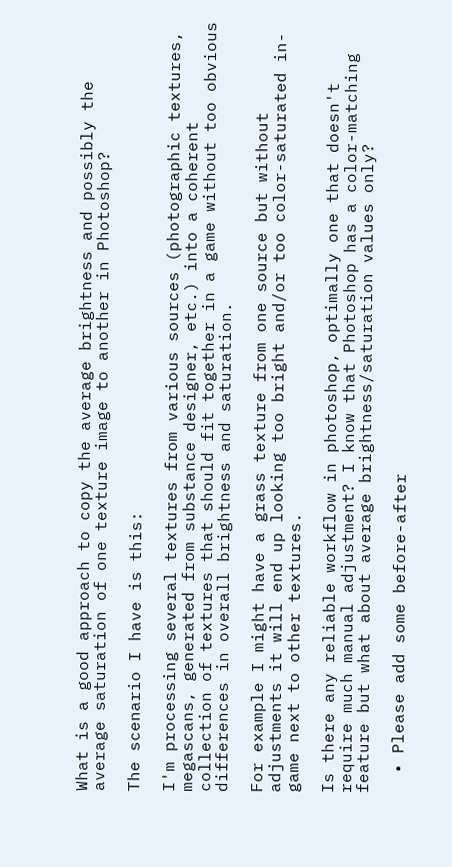What is a good approach to copy the average brightness and possibly the average saturation of one texture image to another in Photoshop?

The scenario I have is this:

I'm processing several textures from various sources (photographic textures, megascans, generated from substance designer, etc.) into a coherent collection of textures that should fit together in a game without too obvious differences in overall brightness and saturation.

For example I might have a grass texture from one source but without adjustments it will end up looking too bright and/or too color-saturated in-game next to other textures.

Is there any reliable workflow in photoshop, optimally one that doesn't require much manual adjustment? I know that Photoshop has a color-matching feature but what about average brightness/saturation values only?

  • Please add some before-after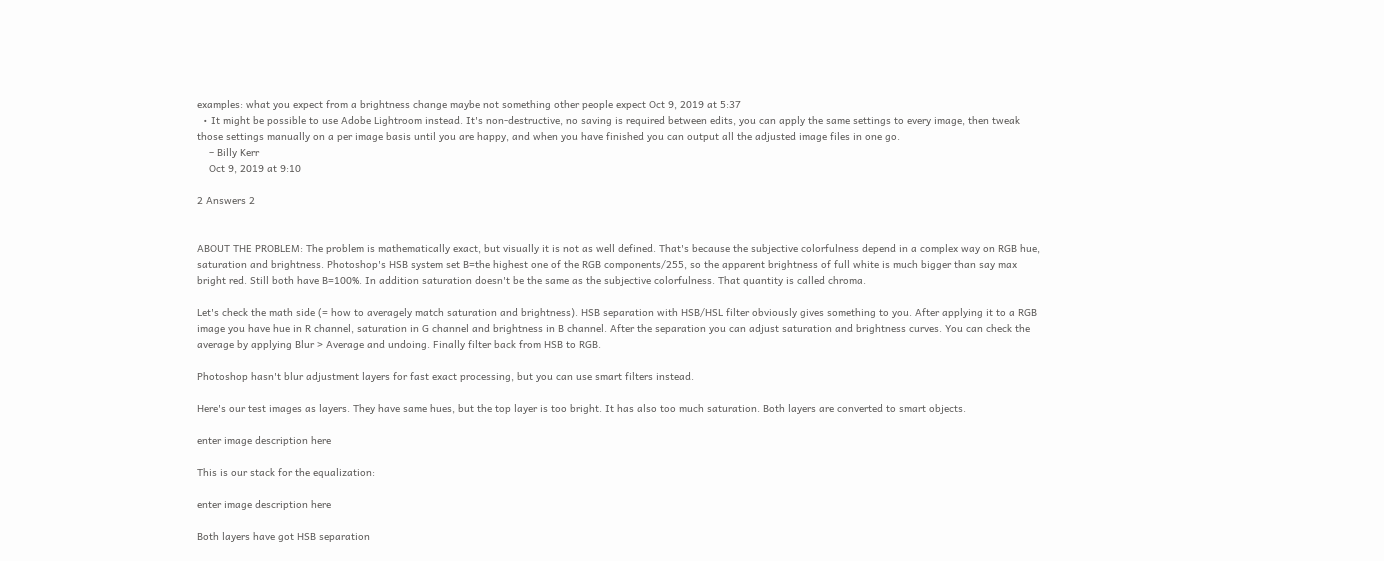examples: what you expect from a brightness change maybe not something other people expect Oct 9, 2019 at 5:37
  • It might be possible to use Adobe Lightroom instead. It's non-destructive, no saving is required between edits, you can apply the same settings to every image, then tweak those settings manually on a per image basis until you are happy, and when you have finished you can output all the adjusted image files in one go.
    – Billy Kerr
    Oct 9, 2019 at 9:10

2 Answers 2


ABOUT THE PROBLEM: The problem is mathematically exact, but visually it is not as well defined. That's because the subjective colorfulness depend in a complex way on RGB hue, saturation and brightness. Photoshop's HSB system set B=the highest one of the RGB components/255, so the apparent brightness of full white is much bigger than say max bright red. Still both have B=100%. In addition saturation doesn't be the same as the subjective colorfulness. That quantity is called chroma.

Let's check the math side (= how to averagely match saturation and brightness). HSB separation with HSB/HSL filter obviously gives something to you. After applying it to a RGB image you have hue in R channel, saturation in G channel and brightness in B channel. After the separation you can adjust saturation and brightness curves. You can check the average by applying Blur > Average and undoing. Finally filter back from HSB to RGB.

Photoshop hasn't blur adjustment layers for fast exact processing, but you can use smart filters instead.

Here's our test images as layers. They have same hues, but the top layer is too bright. It has also too much saturation. Both layers are converted to smart objects.

enter image description here

This is our stack for the equalization:

enter image description here

Both layers have got HSB separation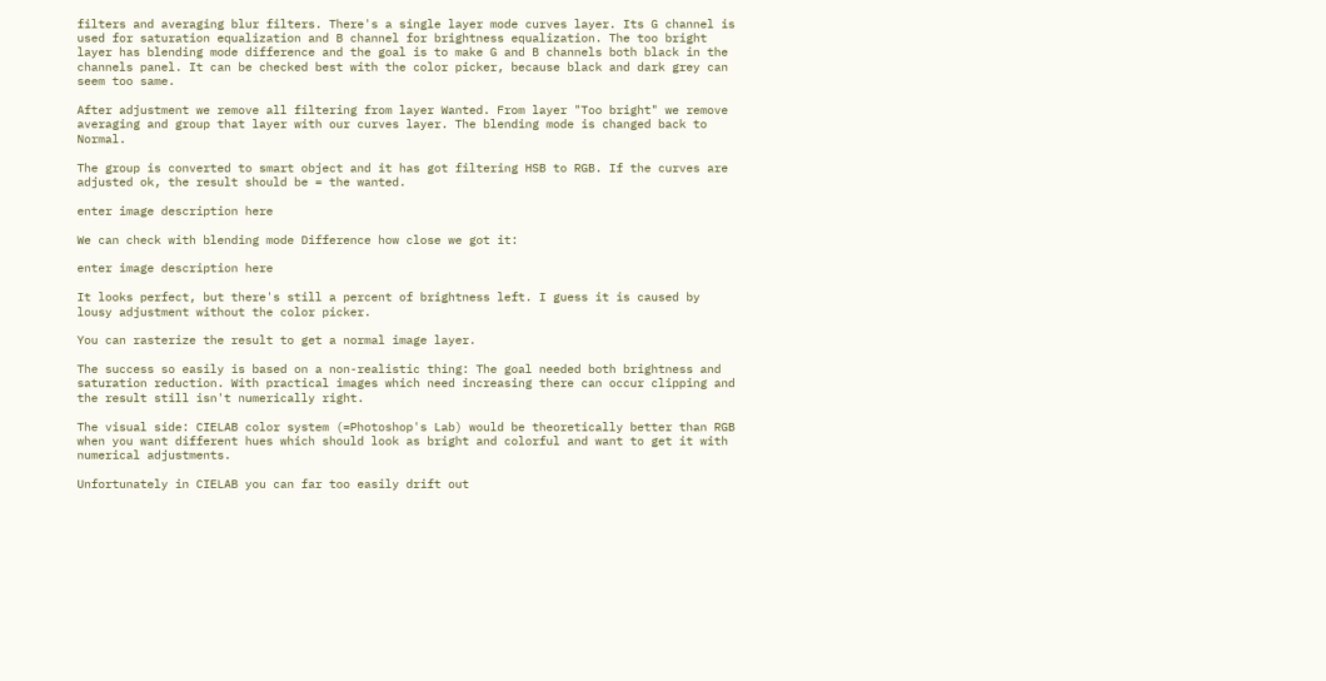filters and averaging blur filters. There's a single layer mode curves layer. Its G channel is used for saturation equalization and B channel for brightness equalization. The too bright layer has blending mode difference and the goal is to make G and B channels both black in the channels panel. It can be checked best with the color picker, because black and dark grey can seem too same.

After adjustment we remove all filtering from layer Wanted. From layer "Too bright" we remove averaging and group that layer with our curves layer. The blending mode is changed back to Normal.

The group is converted to smart object and it has got filtering HSB to RGB. If the curves are adjusted ok, the result should be = the wanted.

enter image description here

We can check with blending mode Difference how close we got it:

enter image description here

It looks perfect, but there's still a percent of brightness left. I guess it is caused by lousy adjustment without the color picker.

You can rasterize the result to get a normal image layer.

The success so easily is based on a non-realistic thing: The goal needed both brightness and saturation reduction. With practical images which need increasing there can occur clipping and the result still isn't numerically right.

The visual side: CIELAB color system (=Photoshop's Lab) would be theoretically better than RGB when you want different hues which should look as bright and colorful and want to get it with numerical adjustments.

Unfortunately in CIELAB you can far too easily drift out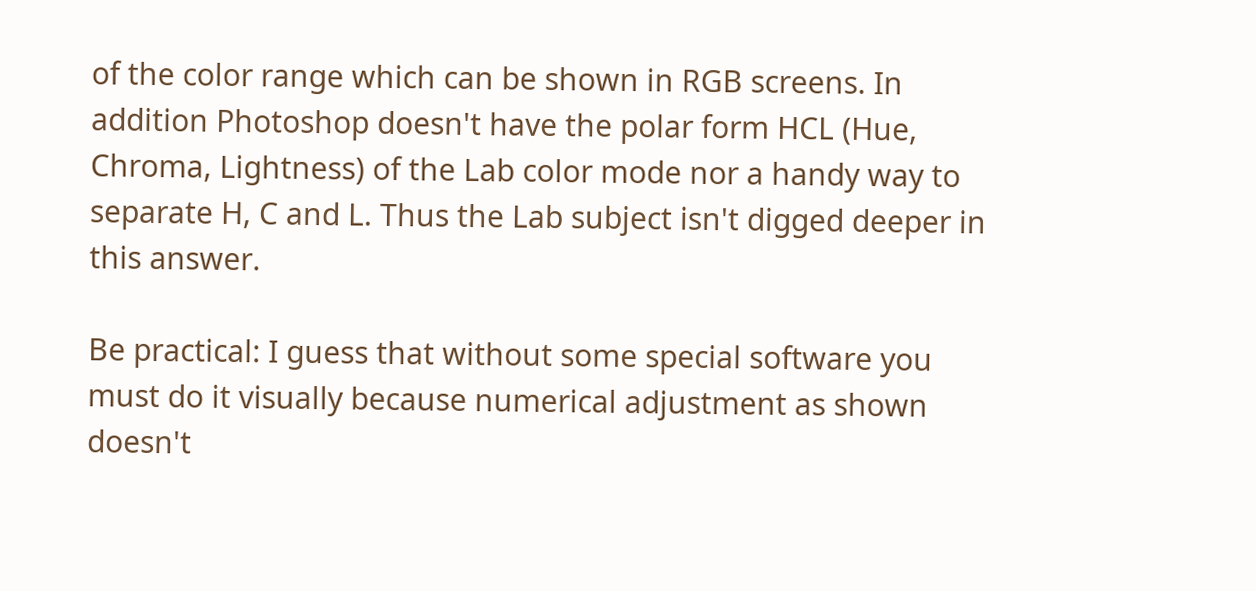of the color range which can be shown in RGB screens. In addition Photoshop doesn't have the polar form HCL (Hue, Chroma, Lightness) of the Lab color mode nor a handy way to separate H, C and L. Thus the Lab subject isn't digged deeper in this answer.

Be practical: I guess that without some special software you must do it visually because numerical adjustment as shown doesn't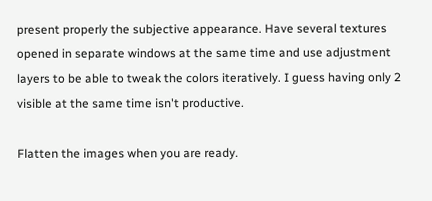present properly the subjective appearance. Have several textures opened in separate windows at the same time and use adjustment layers to be able to tweak the colors iteratively. I guess having only 2 visible at the same time isn't productive.

Flatten the images when you are ready.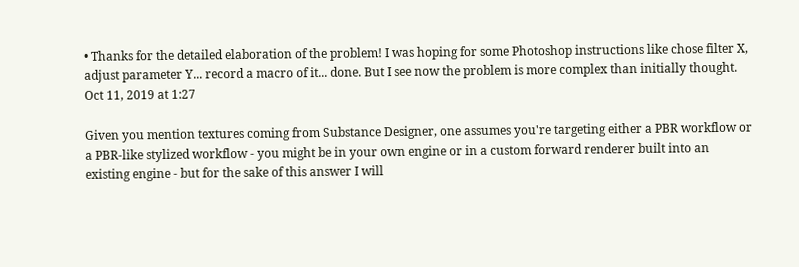• Thanks for the detailed elaboration of the problem! I was hoping for some Photoshop instructions like chose filter X, adjust parameter Y... record a macro of it... done. But I see now the problem is more complex than initially thought. Oct 11, 2019 at 1:27

Given you mention textures coming from Substance Designer, one assumes you're targeting either a PBR workflow or a PBR-like stylized workflow - you might be in your own engine or in a custom forward renderer built into an existing engine - but for the sake of this answer I will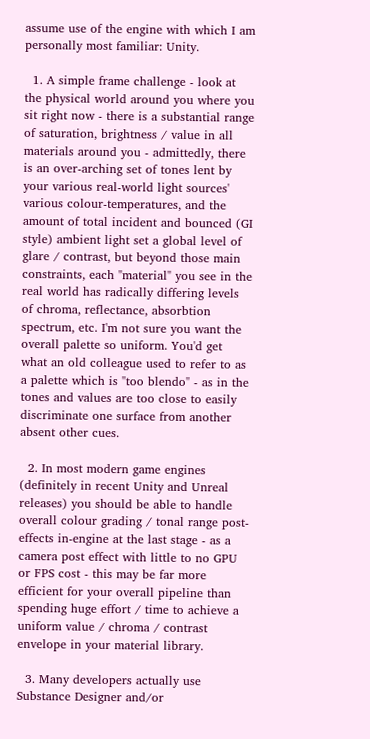assume use of the engine with which I am personally most familiar: Unity.

  1. A simple frame challenge - look at the physical world around you where you sit right now - there is a substantial range of saturation, brightness / value in all materials around you - admittedly, there is an over-arching set of tones lent by your various real-world light sources' various colour-temperatures, and the amount of total incident and bounced (GI style) ambient light set a global level of glare / contrast, but beyond those main constraints, each "material" you see in the real world has radically differing levels of chroma, reflectance, absorbtion spectrum, etc. I'm not sure you want the overall palette so uniform. You'd get what an old colleague used to refer to as a palette which is "too blendo" - as in the tones and values are too close to easily discriminate one surface from another absent other cues.

  2. In most modern game engines (definitely in recent Unity and Unreal releases) you should be able to handle overall colour grading / tonal range post-effects in-engine at the last stage - as a camera post effect with little to no GPU or FPS cost - this may be far more efficient for your overall pipeline than spending huge effort / time to achieve a uniform value / chroma / contrast envelope in your material library.

  3. Many developers actually use Substance Designer and/or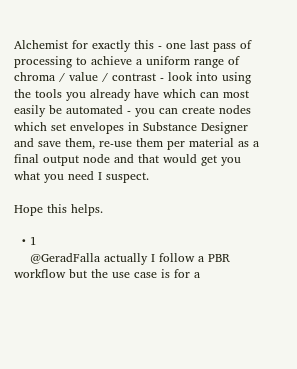Alchemist for exactly this - one last pass of processing to achieve a uniform range of chroma / value / contrast - look into using the tools you already have which can most easily be automated - you can create nodes which set envelopes in Substance Designer and save them, re-use them per material as a final output node and that would get you what you need I suspect.

Hope this helps.

  • 1
    @GeradFalla actually I follow a PBR workflow but the use case is for a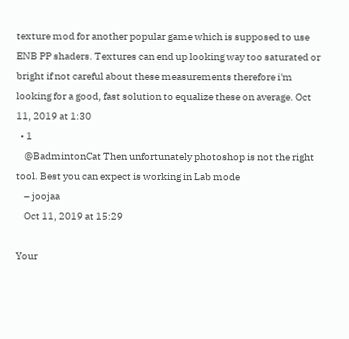texture mod for another popular game which is supposed to use ENB PP shaders. Textures can end up looking way too saturated or bright if not careful about these measurements therefore i'm looking for a good, fast solution to equalize these on average. Oct 11, 2019 at 1:30
  • 1
    @BadmintonCat Then unfortunately photoshop is not the right tool. Best you can expect is working in Lab mode
    – joojaa
    Oct 11, 2019 at 15:29

Your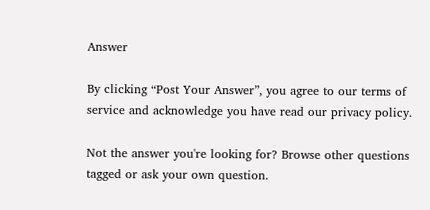Answer

By clicking “Post Your Answer”, you agree to our terms of service and acknowledge you have read our privacy policy.

Not the answer you're looking for? Browse other questions tagged or ask your own question.